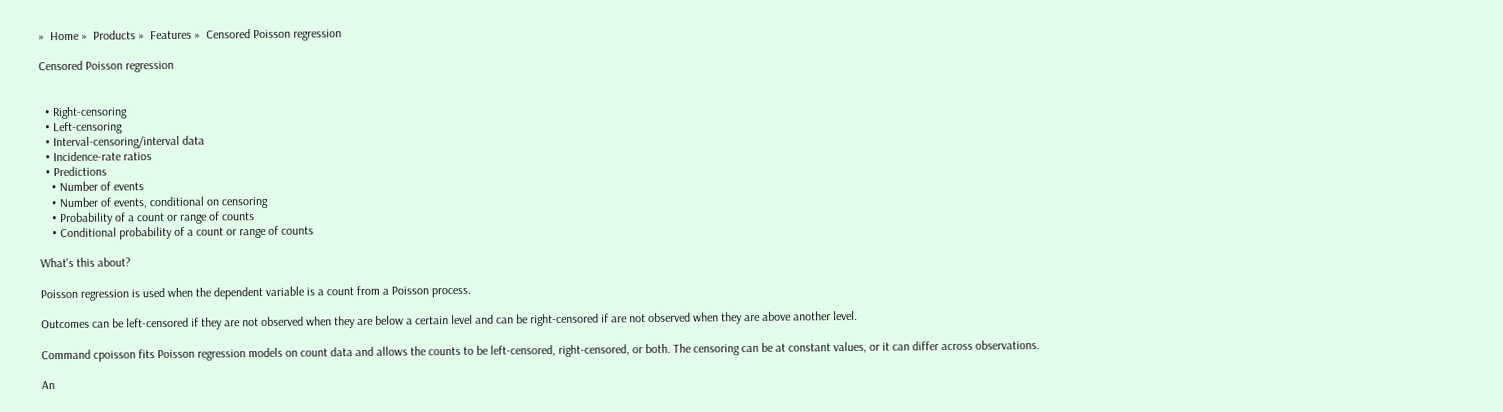»  Home »  Products »  Features »  Censored Poisson regression

Censored Poisson regression


  • Right-censoring
  • Left-censoring
  • Interval-censoring/interval data
  • Incidence-rate ratios
  • Predictions
    • Number of events
    • Number of events, conditional on censoring
    • Probability of a count or range of counts
    • Conditional probability of a count or range of counts

What's this about?

Poisson regression is used when the dependent variable is a count from a Poisson process.

Outcomes can be left-censored if they are not observed when they are below a certain level and can be right-censored if are not observed when they are above another level.

Command cpoisson fits Poisson regression models on count data and allows the counts to be left-censored, right-censored, or both. The censoring can be at constant values, or it can differ across observations.

An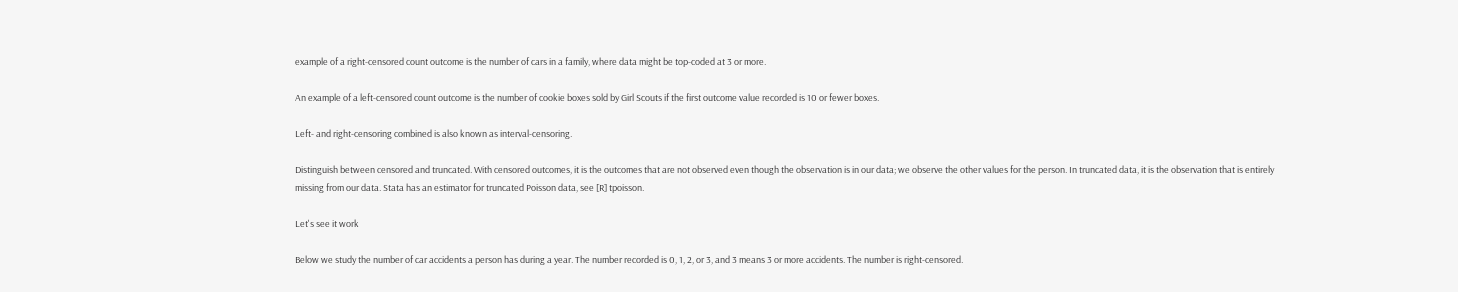example of a right-censored count outcome is the number of cars in a family, where data might be top-coded at 3 or more.

An example of a left-censored count outcome is the number of cookie boxes sold by Girl Scouts if the first outcome value recorded is 10 or fewer boxes.

Left- and right-censoring combined is also known as interval-censoring.

Distinguish between censored and truncated. With censored outcomes, it is the outcomes that are not observed even though the observation is in our data; we observe the other values for the person. In truncated data, it is the observation that is entirely missing from our data. Stata has an estimator for truncated Poisson data, see [R] tpoisson.

Let's see it work

Below we study the number of car accidents a person has during a year. The number recorded is 0, 1, 2, or 3, and 3 means 3 or more accidents. The number is right-censored.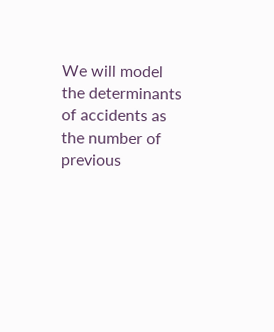We will model the determinants of accidents as the number of previous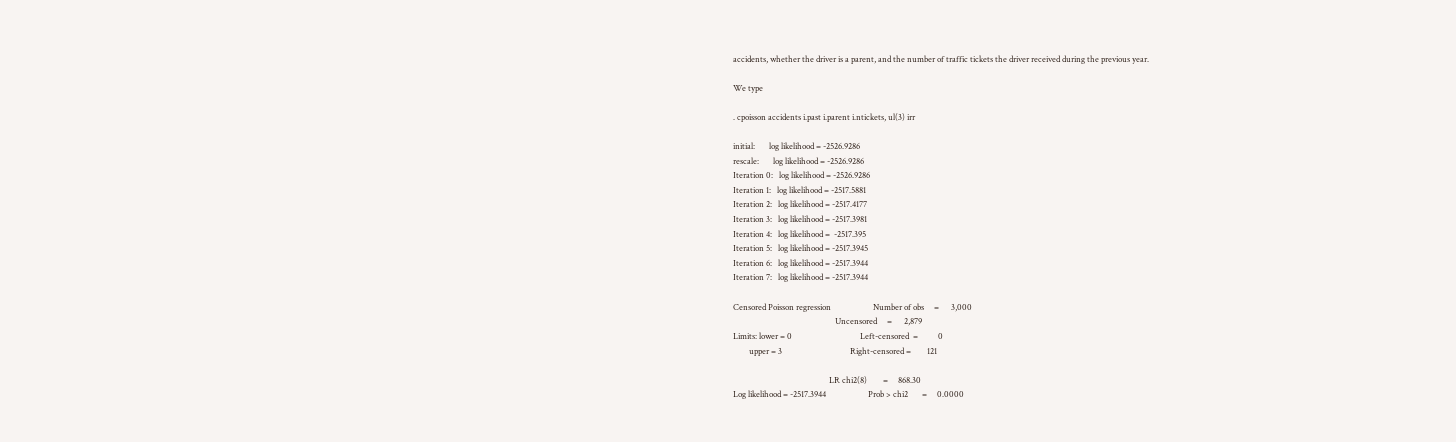accidents, whether the driver is a parent, and the number of traffic tickets the driver received during the previous year.

We type

. cpoisson accidents i.past i.parent i.ntickets, ul(3) irr

initial:       log likelihood = -2526.9286
rescale:       log likelihood = -2526.9286
Iteration 0:   log likelihood = -2526.9286
Iteration 1:   log likelihood = -2517.5881
Iteration 2:   log likelihood = -2517.4177
Iteration 3:   log likelihood = -2517.3981
Iteration 4:   log likelihood =  -2517.395
Iteration 5:   log likelihood = -2517.3945
Iteration 6:   log likelihood = -2517.3944
Iteration 7:   log likelihood = -2517.3944

Censored Poisson regression                     Number of obs     =      3,000
                                                   Uncensored     =      2,879
Limits: lower = 0                                  Left-censored  =          0
        upper = 3                                  Right-censored =        121

                                                LR chi2(8)        =     868.30
Log likelihood = -2517.3944                     Prob > chi2       =     0.0000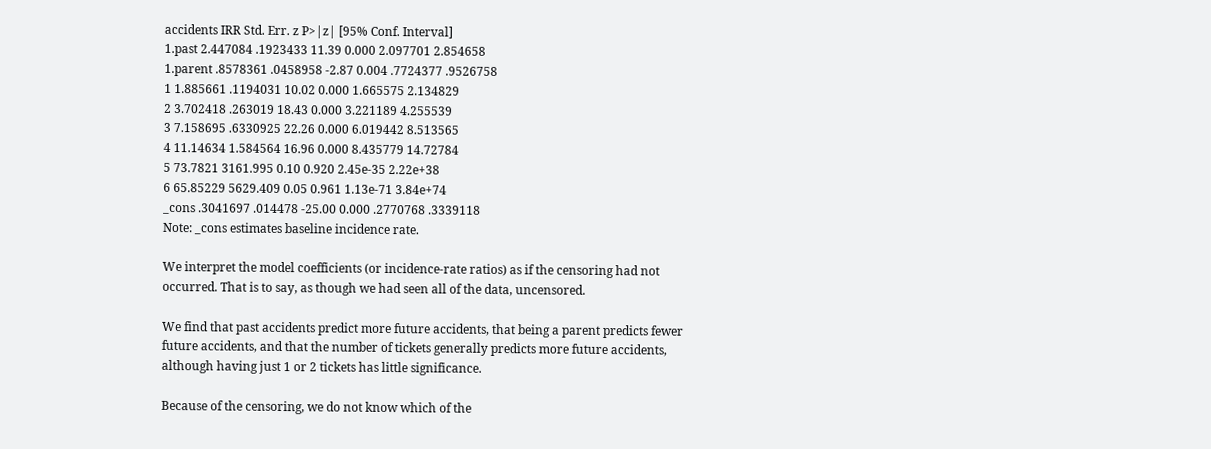accidents IRR Std. Err. z P>|z| [95% Conf. Interval]
1.past 2.447084 .1923433 11.39 0.000 2.097701 2.854658
1.parent .8578361 .0458958 -2.87 0.004 .7724377 .9526758
1 1.885661 .1194031 10.02 0.000 1.665575 2.134829
2 3.702418 .263019 18.43 0.000 3.221189 4.255539
3 7.158695 .6330925 22.26 0.000 6.019442 8.513565
4 11.14634 1.584564 16.96 0.000 8.435779 14.72784
5 73.7821 3161.995 0.10 0.920 2.45e-35 2.22e+38
6 65.85229 5629.409 0.05 0.961 1.13e-71 3.84e+74
_cons .3041697 .014478 -25.00 0.000 .2770768 .3339118
Note: _cons estimates baseline incidence rate.

We interpret the model coefficients (or incidence-rate ratios) as if the censoring had not occurred. That is to say, as though we had seen all of the data, uncensored.

We find that past accidents predict more future accidents, that being a parent predicts fewer future accidents, and that the number of tickets generally predicts more future accidents, although having just 1 or 2 tickets has little significance.

Because of the censoring, we do not know which of the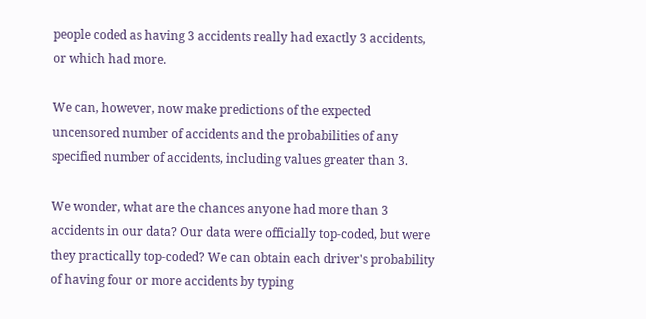people coded as having 3 accidents really had exactly 3 accidents, or which had more.

We can, however, now make predictions of the expected uncensored number of accidents and the probabilities of any specified number of accidents, including values greater than 3.

We wonder, what are the chances anyone had more than 3 accidents in our data? Our data were officially top-coded, but were they practically top-coded? We can obtain each driver's probability of having four or more accidents by typing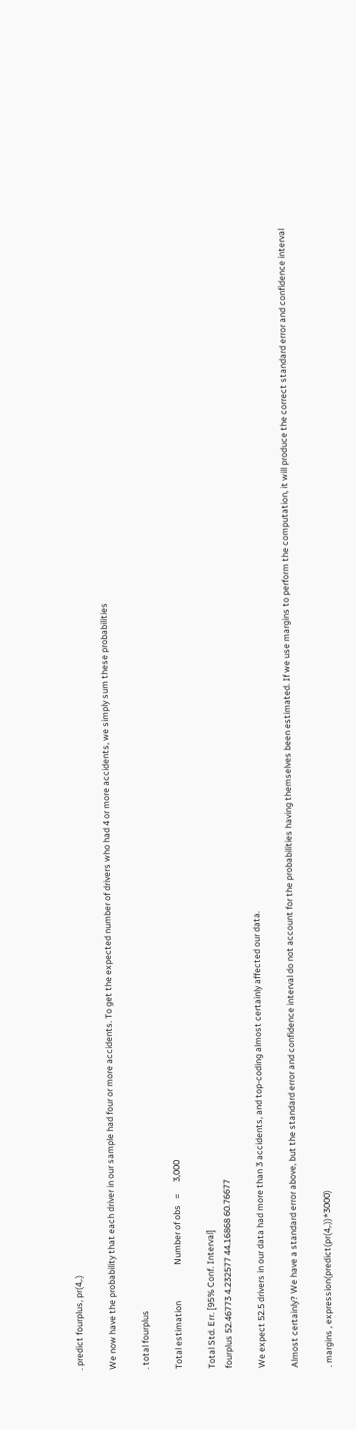. predict fourplus, pr(4,.)

We now have the probability that each driver in our sample had four or more accidents. To get the expected number of drivers who had 4 or more accidents, we simply sum these probabilities

. total fourplus

Total estimation                  Number of obs   =      3,000

Total Std. Err. [95% Conf. Interval]
fourplus 52.46773 4.232577 44.16868 60.76677

We expect 52.5 drivers in our data had more than 3 accidents, and top-coding almost certainly affected our data.

Almost certainly? We have a standard error above, but the standard error and confidence interval do not account for the probabilities having themselves been estimated. If we use margins to perform the computation, it will produce the correct standard error and confidence interval

. margins , expression(predict(pr(4,.))*3000)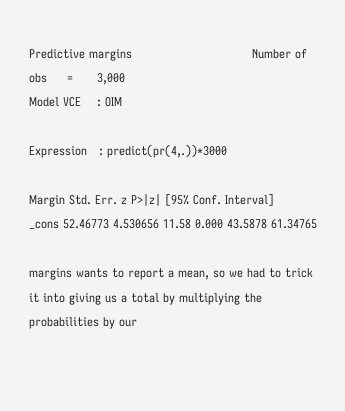Predictive margins                              Number of obs     =      3,000
Model VCE    : OIM

Expression   : predict(pr(4,.))*3000

Margin Std. Err. z P>|z| [95% Conf. Interval]
_cons 52.46773 4.530656 11.58 0.000 43.5878 61.34765

margins wants to report a mean, so we had to trick it into giving us a total by multiplying the probabilities by our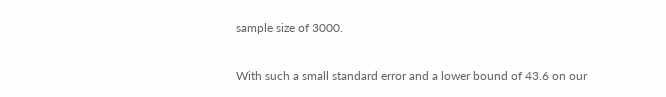sample size of 3000.

With such a small standard error and a lower bound of 43.6 on our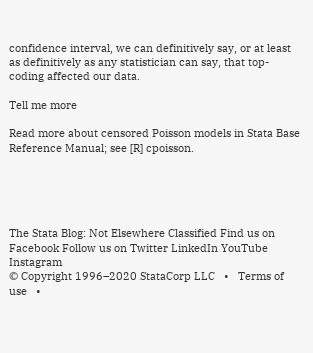confidence interval, we can definitively say, or at least as definitively as any statistician can say, that top-coding affected our data.

Tell me more

Read more about censored Poisson models in Stata Base Reference Manual; see [R] cpoisson.





The Stata Blog: Not Elsewhere Classified Find us on Facebook Follow us on Twitter LinkedIn YouTube Instagram
© Copyright 1996–2020 StataCorp LLC   •   Terms of use   •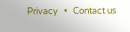Privacy   •   Contact us